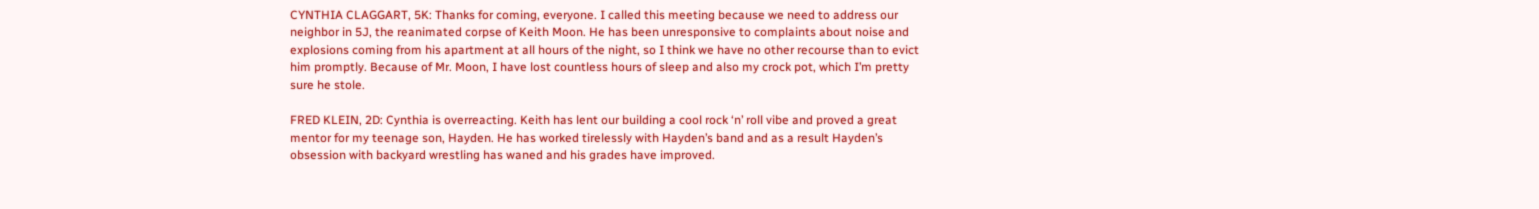CYNTHIA CLAGGART, 5K: Thanks for coming, everyone. I called this meeting because we need to address our neighbor in 5J, the reanimated corpse of Keith Moon. He has been unresponsive to complaints about noise and explosions coming from his apartment at all hours of the night, so I think we have no other recourse than to evict him promptly. Because of Mr. Moon, I have lost countless hours of sleep and also my crock pot, which I’m pretty sure he stole.

FRED KLEIN, 2D: Cynthia is overreacting. Keith has lent our building a cool rock ‘n’ roll vibe and proved a great mentor for my teenage son, Hayden. He has worked tirelessly with Hayden’s band and as a result Hayden’s obsession with backyard wrestling has waned and his grades have improved.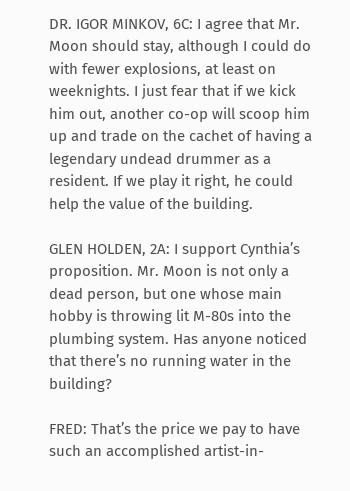DR. IGOR MINKOV, 6C: I agree that Mr. Moon should stay, although I could do with fewer explosions, at least on weeknights. I just fear that if we kick him out, another co-op will scoop him up and trade on the cachet of having a legendary undead drummer as a resident. If we play it right, he could help the value of the building.

GLEN HOLDEN, 2A: I support Cynthia’s proposition. Mr. Moon is not only a dead person, but one whose main hobby is throwing lit M-80s into the plumbing system. Has anyone noticed that there’s no running water in the building?

FRED: That’s the price we pay to have such an accomplished artist-in-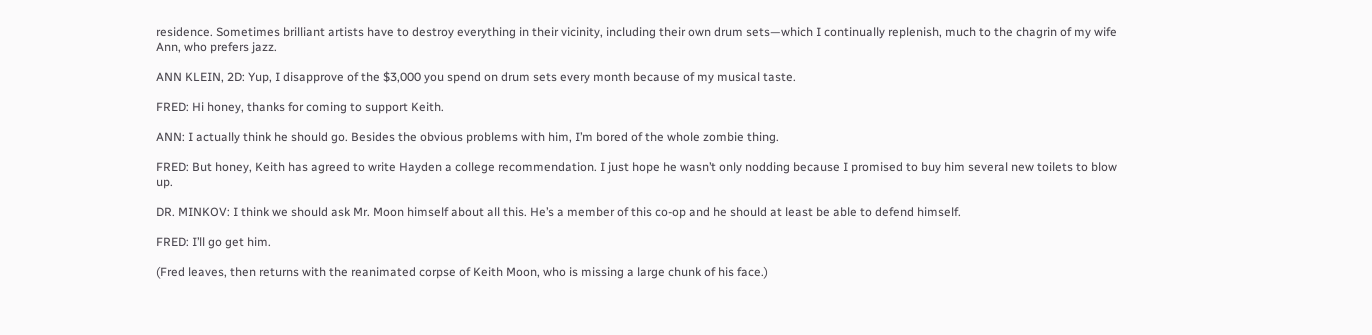residence. Sometimes brilliant artists have to destroy everything in their vicinity, including their own drum sets—which I continually replenish, much to the chagrin of my wife Ann, who prefers jazz.

ANN KLEIN, 2D: Yup, I disapprove of the $3,000 you spend on drum sets every month because of my musical taste.

FRED: Hi honey, thanks for coming to support Keith.

ANN: I actually think he should go. Besides the obvious problems with him, I’m bored of the whole zombie thing.

FRED: But honey, Keith has agreed to write Hayden a college recommendation. I just hope he wasn’t only nodding because I promised to buy him several new toilets to blow up.

DR. MINKOV: I think we should ask Mr. Moon himself about all this. He’s a member of this co-op and he should at least be able to defend himself.

FRED: I’ll go get him.

(Fred leaves, then returns with the reanimated corpse of Keith Moon, who is missing a large chunk of his face.)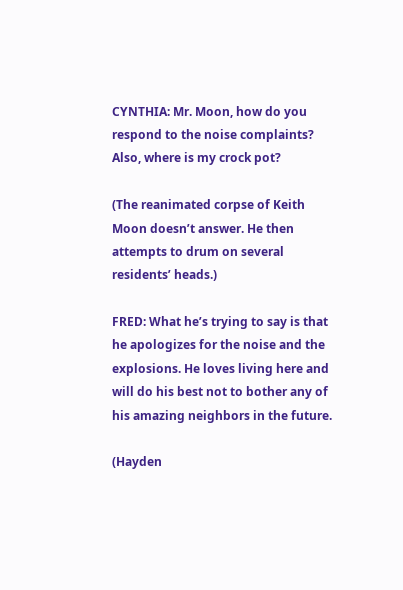CYNTHIA: Mr. Moon, how do you respond to the noise complaints? Also, where is my crock pot?

(The reanimated corpse of Keith Moon doesn’t answer. He then attempts to drum on several residents’ heads.)

FRED: What he’s trying to say is that he apologizes for the noise and the explosions. He loves living here and will do his best not to bother any of his amazing neighbors in the future.

(Hayden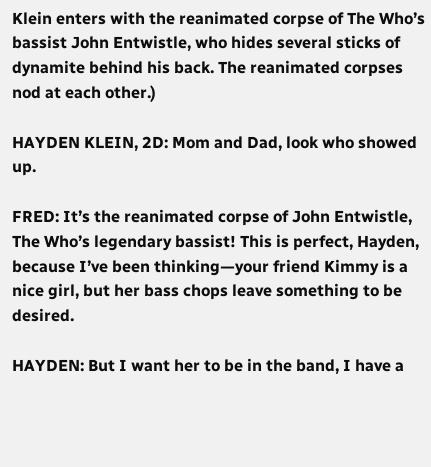Klein enters with the reanimated corpse of The Who’s bassist John Entwistle, who hides several sticks of dynamite behind his back. The reanimated corpses nod at each other.)

HAYDEN KLEIN, 2D: Mom and Dad, look who showed up.

FRED: It’s the reanimated corpse of John Entwistle, The Who’s legendary bassist! This is perfect, Hayden, because I’ve been thinking—your friend Kimmy is a nice girl, but her bass chops leave something to be desired.

HAYDEN: But I want her to be in the band, I have a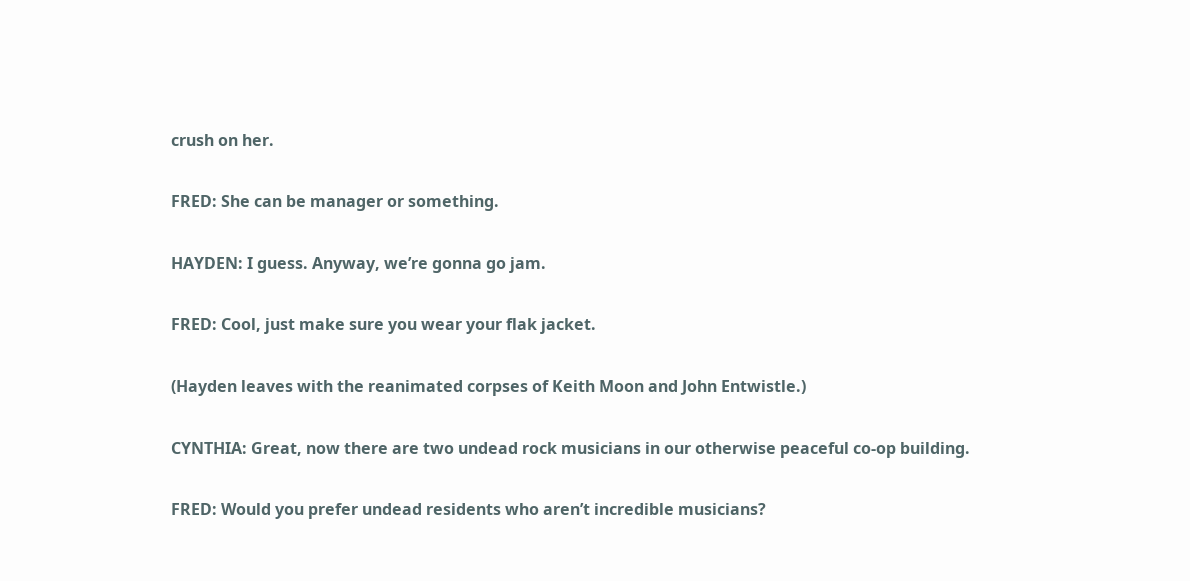crush on her.

FRED: She can be manager or something.

HAYDEN: I guess. Anyway, we’re gonna go jam.

FRED: Cool, just make sure you wear your flak jacket.

(Hayden leaves with the reanimated corpses of Keith Moon and John Entwistle.)

CYNTHIA: Great, now there are two undead rock musicians in our otherwise peaceful co-op building.

FRED: Would you prefer undead residents who aren’t incredible musicians?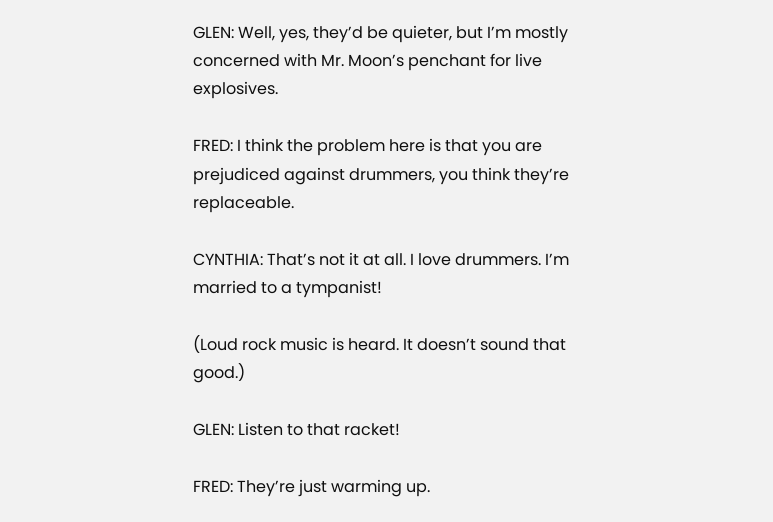GLEN: Well, yes, they’d be quieter, but I’m mostly concerned with Mr. Moon’s penchant for live explosives.

FRED: I think the problem here is that you are prejudiced against drummers, you think they’re replaceable.

CYNTHIA: That’s not it at all. I love drummers. I’m married to a tympanist!

(Loud rock music is heard. It doesn’t sound that good.)

GLEN: Listen to that racket!

FRED: They’re just warming up.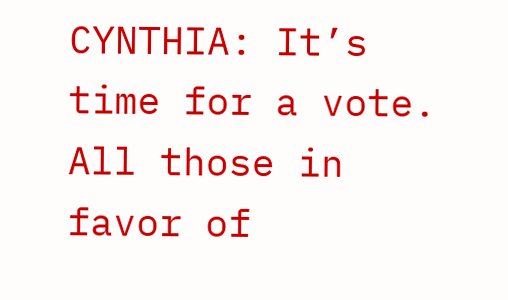CYNTHIA: It’s time for a vote. All those in favor of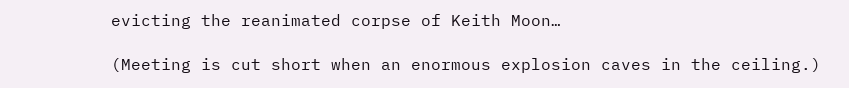evicting the reanimated corpse of Keith Moon…

(Meeting is cut short when an enormous explosion caves in the ceiling.)